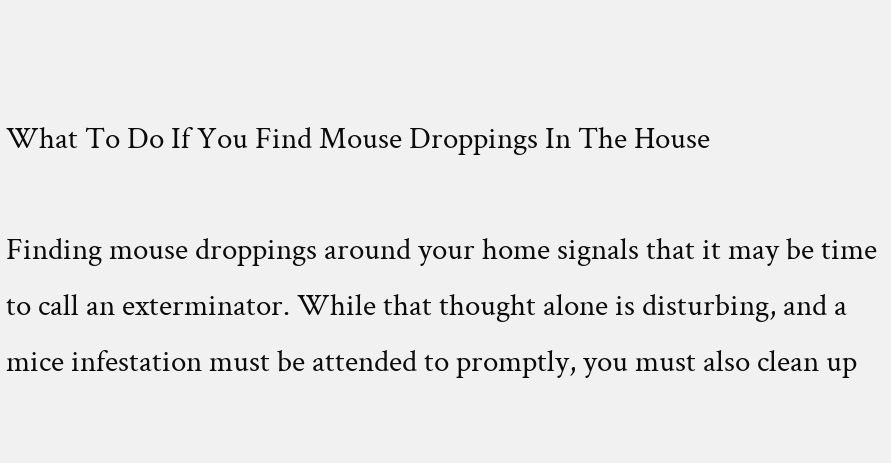What To Do If You Find Mouse Droppings In The House

Finding mouse droppings around your home signals that it may be time to call an exterminator. While that thought alone is disturbing, and a mice infestation must be attended to promptly, you must also clean up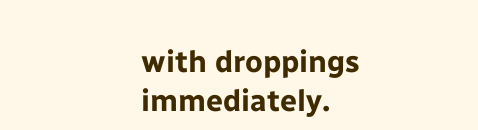with droppings immediately.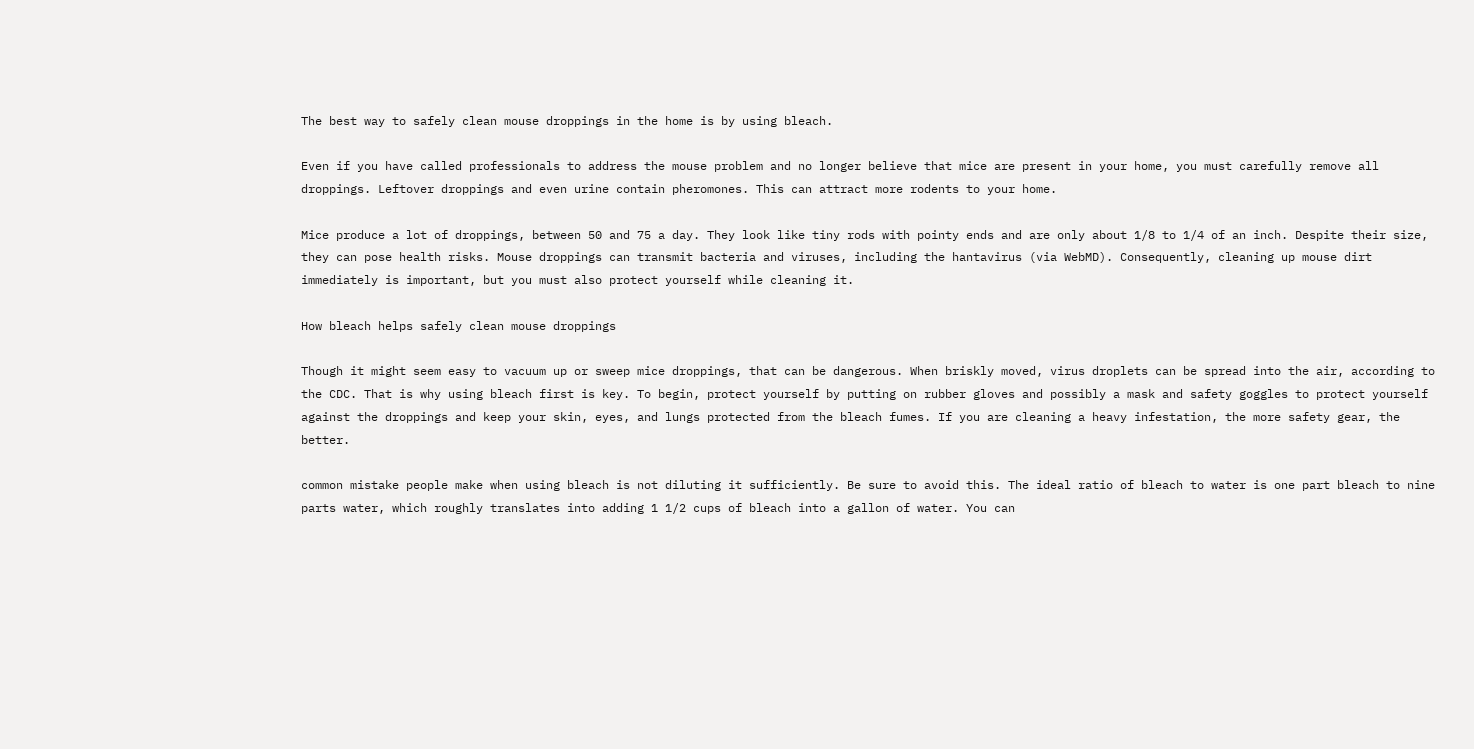The best way to safely clean mouse droppings in the home is by using bleach.

Even if you have called professionals to address the mouse problem and no longer believe that mice are present in your home, you must carefully remove all droppings. Leftover droppings and even urine contain pheromones. This can attract more rodents to your home.

Mice produce a lot of droppings, between 50 and 75 a day. They look like tiny rods with pointy ends and are only about 1/8 to 1/4 of an inch. Despite their size, they can pose health risks. Mouse droppings can transmit bacteria and viruses, including the hantavirus (via WebMD). Consequently, cleaning up mouse dirt immediately is important, but you must also protect yourself while cleaning it.

How bleach helps safely clean mouse droppings

Though it might seem easy to vacuum up or sweep mice droppings, that can be dangerous. When briskly moved, virus droplets can be spread into the air, according to the CDC. That is why using bleach first is key. To begin, protect yourself by putting on rubber gloves and possibly a mask and safety goggles to protect yourself against the droppings and keep your skin, eyes, and lungs protected from the bleach fumes. If you are cleaning a heavy infestation, the more safety gear, the better.

common mistake people make when using bleach is not diluting it sufficiently. Be sure to avoid this. The ideal ratio of bleach to water is one part bleach to nine parts water, which roughly translates into adding 1 1/2 cups of bleach into a gallon of water. You can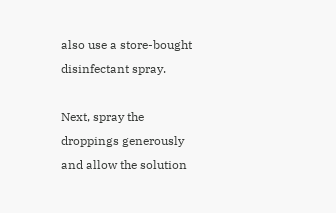also use a store-bought disinfectant spray.

Next, spray the droppings generously and allow the solution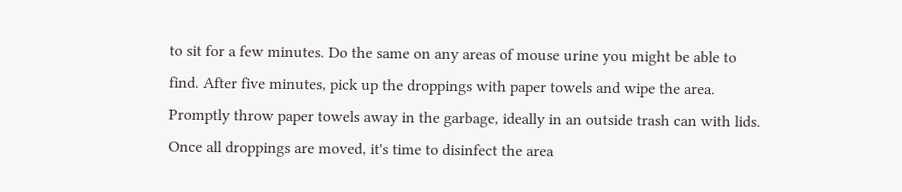to sit for a few minutes. Do the same on any areas of mouse urine you might be able to find. After five minutes, pick up the droppings with paper towels and wipe the area. Promptly throw paper towels away in the garbage, ideally in an outside trash can with lids. Once all droppings are moved, it's time to disinfect the area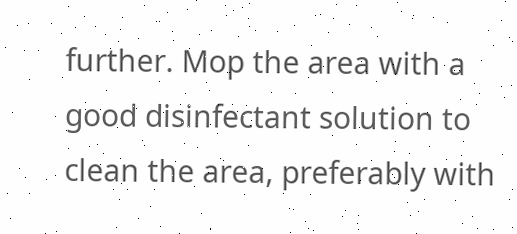further. Mop the area with a good disinfectant solution to clean the area, preferably with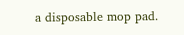a disposable mop pad.